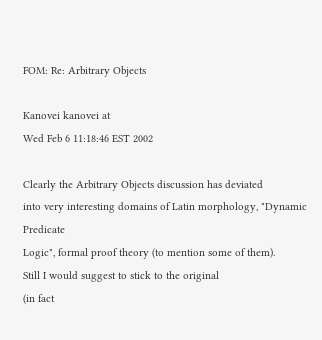FOM: Re: Arbitrary Objects

Kanovei kanovei at
Wed Feb 6 11:18:46 EST 2002

Clearly the Arbitrary Objects discussion has deviated
into very interesting domains of Latin morphology, "Dynamic Predicate
Logic", formal proof theory (to mention some of them).
Still I would suggest to stick to the original
(in fact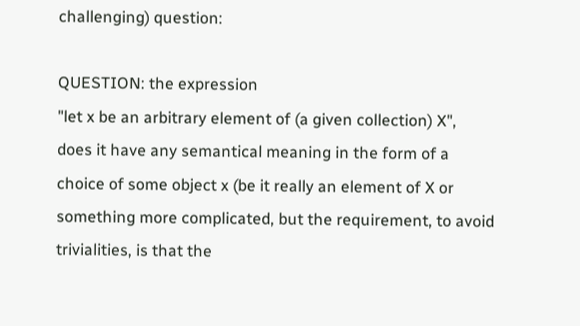challenging) question:

QUESTION: the expression
"let x be an arbitrary element of (a given collection) X",
does it have any semantical meaning in the form of a
choice of some object x (be it really an element of X or
something more complicated, but the requirement, to avoid
trivialities, is that the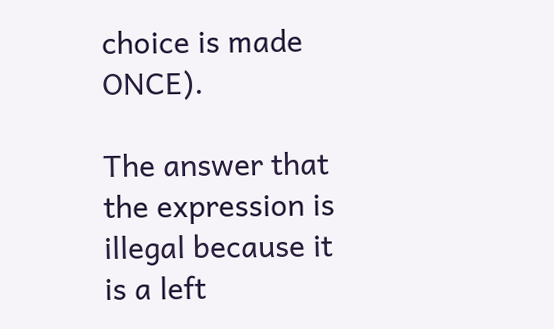choice is made ONCE).

The answer that the expression is illegal because it
is a left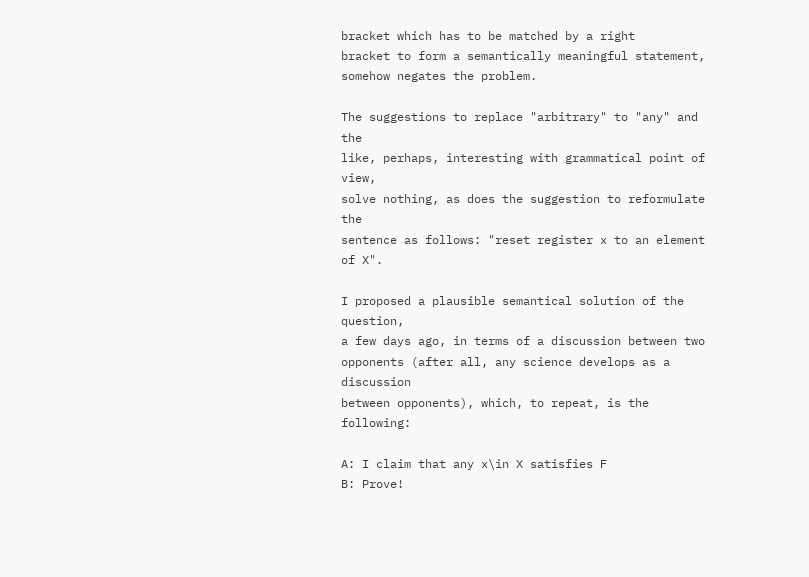bracket which has to be matched by a right
bracket to form a semantically meaningful statement,
somehow negates the problem.

The suggestions to replace "arbitrary" to "any" and the
like, perhaps, interesting with grammatical point of view,
solve nothing, as does the suggestion to reformulate the
sentence as follows: "reset register x to an element of X".

I proposed a plausible semantical solution of the question,
a few days ago, in terms of a discussion between two
opponents (after all, any science develops as a discussion
between opponents), which, to repeat, is the following:

A: I claim that any x\in X satisfies F
B: Prove!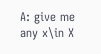A: give me any x\in X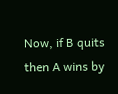Now, if B quits then A wins by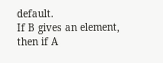default.
If B gives an element, then if A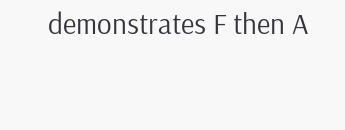demonstrates F then A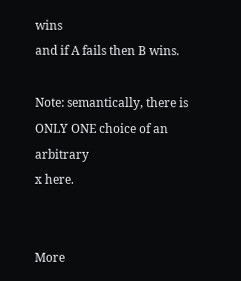wins
and if A fails then B wins.

Note: semantically, there is ONLY ONE choice of an arbitrary
x here.


More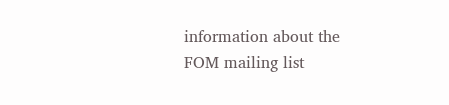information about the FOM mailing list